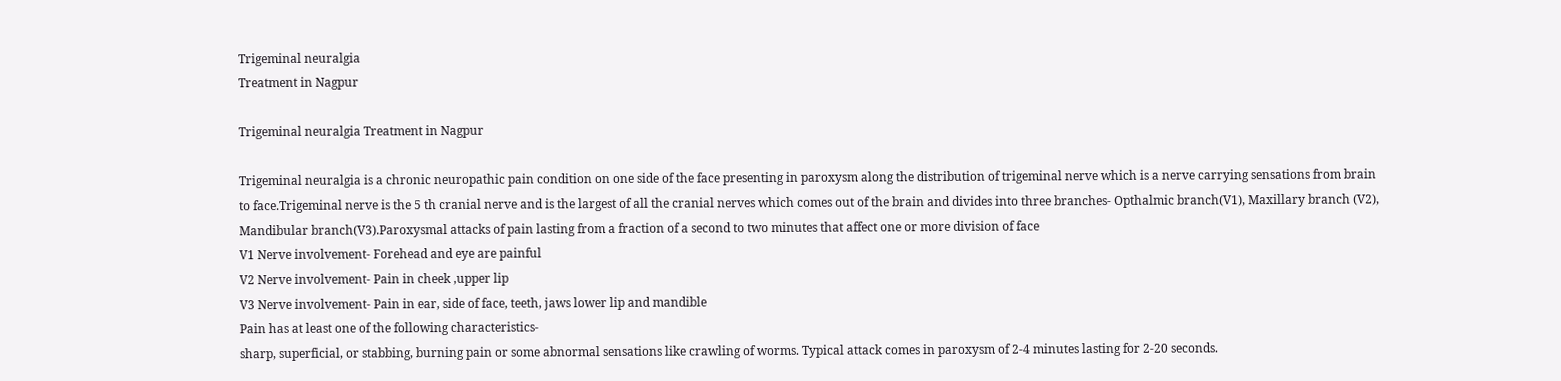Trigeminal neuralgia
Treatment in Nagpur

Trigeminal neuralgia Treatment in Nagpur

Trigeminal neuralgia is a chronic neuropathic pain condition on one side of the face presenting in paroxysm along the distribution of trigeminal nerve which is a nerve carrying sensations from brain to face.Trigeminal nerve is the 5 th cranial nerve and is the largest of all the cranial nerves which comes out of the brain and divides into three branches- Opthalmic branch(V1), Maxillary branch (V2), Mandibular branch(V3).Paroxysmal attacks of pain lasting from a fraction of a second to two minutes that affect one or more division of face
V1 Nerve involvement- Forehead and eye are painful
V2 Nerve involvement- Pain in cheek ,upper lip
V3 Nerve involvement- Pain in ear, side of face, teeth, jaws lower lip and mandible
Pain has at least one of the following characteristics-
sharp, superficial, or stabbing, burning pain or some abnormal sensations like crawling of worms. Typical attack comes in paroxysm of 2-4 minutes lasting for 2-20 seconds.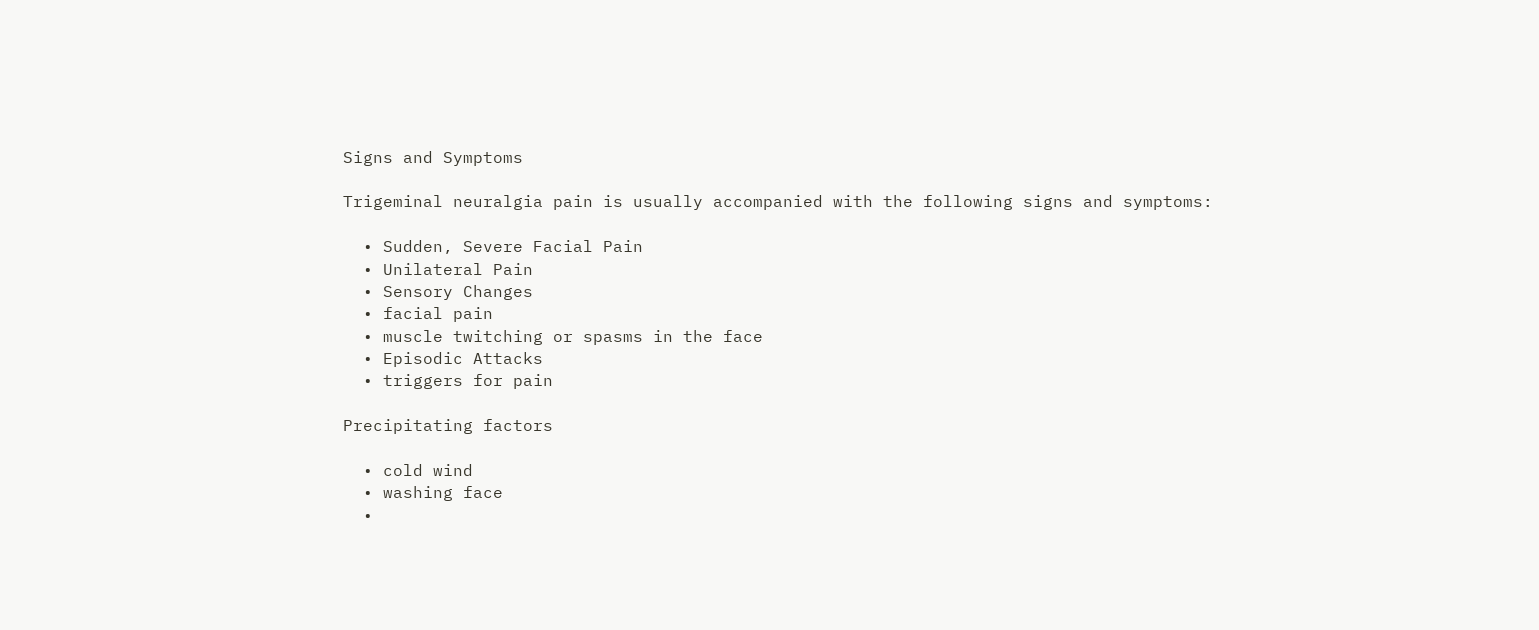Signs and Symptoms

Trigeminal neuralgia pain is usually accompanied with the following signs and symptoms:

  • Sudden, Severe Facial Pain
  • Unilateral Pain
  • Sensory Changes
  • facial pain
  • muscle twitching or spasms in the face
  • Episodic Attacks
  • triggers for pain

Precipitating factors

  • cold wind
  • washing face
  •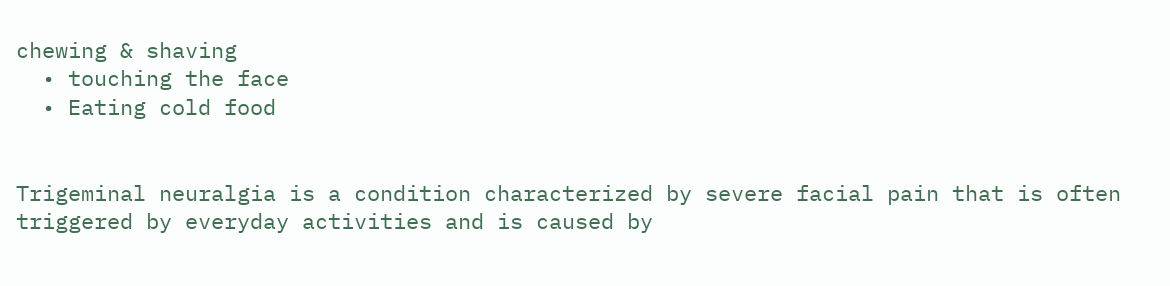chewing & shaving
  • touching the face
  • Eating cold food


Trigeminal neuralgia is a condition characterized by severe facial pain that is often triggered by everyday activities and is caused by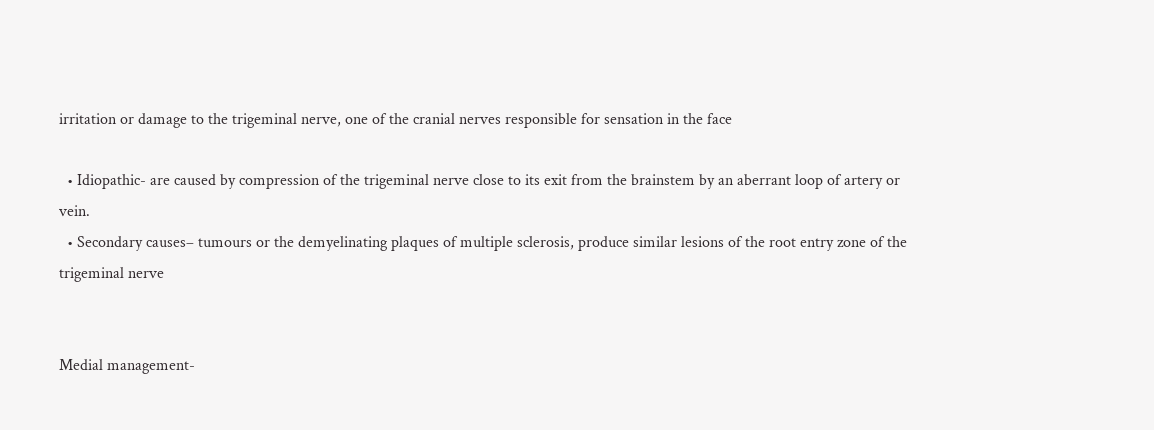irritation or damage to the trigeminal nerve, one of the cranial nerves responsible for sensation in the face

  • Idiopathic- are caused by compression of the trigeminal nerve close to its exit from the brainstem by an aberrant loop of artery or vein.
  • Secondary causes– tumours or the demyelinating plaques of multiple sclerosis, produce similar lesions of the root entry zone of the trigeminal nerve


Medial management-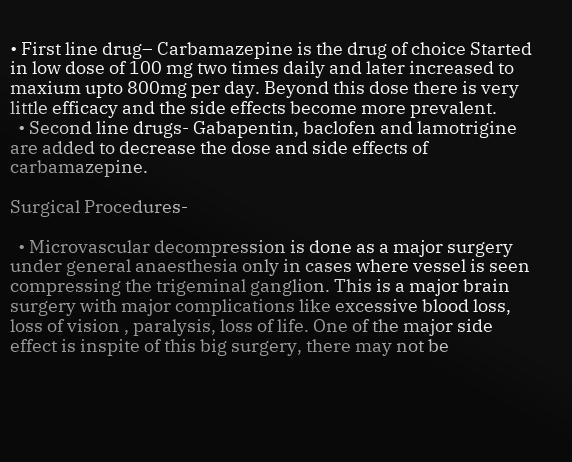• First line drug– Carbamazepine is the drug of choice Started in low dose of 100 mg two times daily and later increased to maxium upto 800mg per day. Beyond this dose there is very little efficacy and the side effects become more prevalent.
  • Second line drugs- Gabapentin, baclofen and lamotrigine are added to decrease the dose and side effects of carbamazepine.

Surgical Procedures-

  • Microvascular decompression is done as a major surgery under general anaesthesia only in cases where vessel is seen compressing the trigeminal ganglion. This is a major brain surgery with major complications like excessive blood loss, loss of vision , paralysis, loss of life. One of the major side effect is inspite of this big surgery, there may not be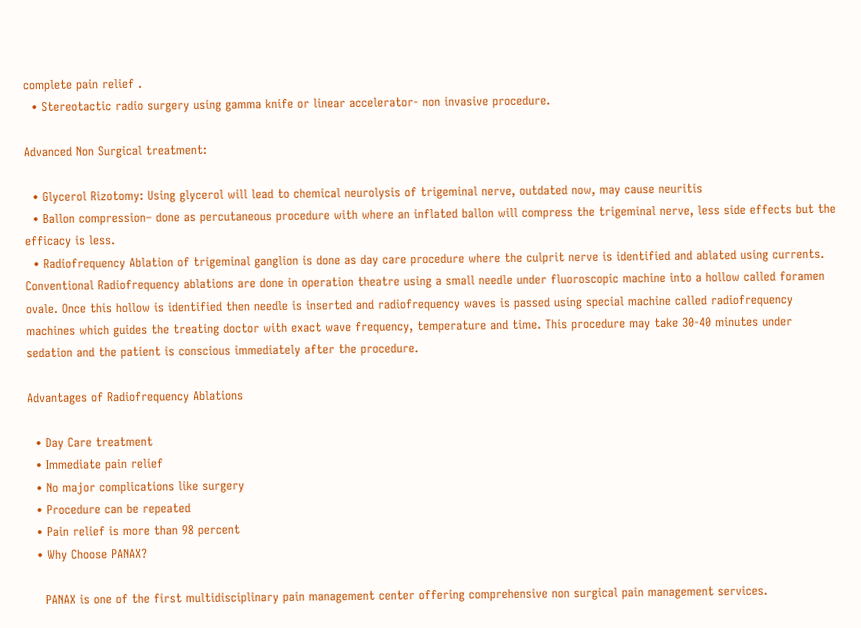complete pain relief .
  • Stereotactic radio surgery using gamma knife or linear accelerator- non invasive procedure.

Advanced Non Surgical treatment:

  • Glycerol Rizotomy: Using glycerol will lead to chemical neurolysis of trigeminal nerve, outdated now, may cause neuritis
  • Ballon compression– done as percutaneous procedure with where an inflated ballon will compress the trigeminal nerve, less side effects but the efficacy is less.
  • Radiofrequency Ablation of trigeminal ganglion is done as day care procedure where the culprit nerve is identified and ablated using currents. Conventional Radiofrequency ablations are done in operation theatre using a small needle under fluoroscopic machine into a hollow called foramen ovale. Once this hollow is identified then needle is inserted and radiofrequency waves is passed using special machine called radiofrequency machines which guides the treating doctor with exact wave frequency, temperature and time. This procedure may take 30-40 minutes under sedation and the patient is conscious immediately after the procedure.

Advantages of Radiofrequency Ablations

  • Day Care treatment
  • Immediate pain relief
  • No major complications like surgery
  • Procedure can be repeated
  • Pain relief is more than 98 percent
  • Why Choose PANAX?

    PANAX is one of the first multidisciplinary pain management center offering comprehensive non surgical pain management services.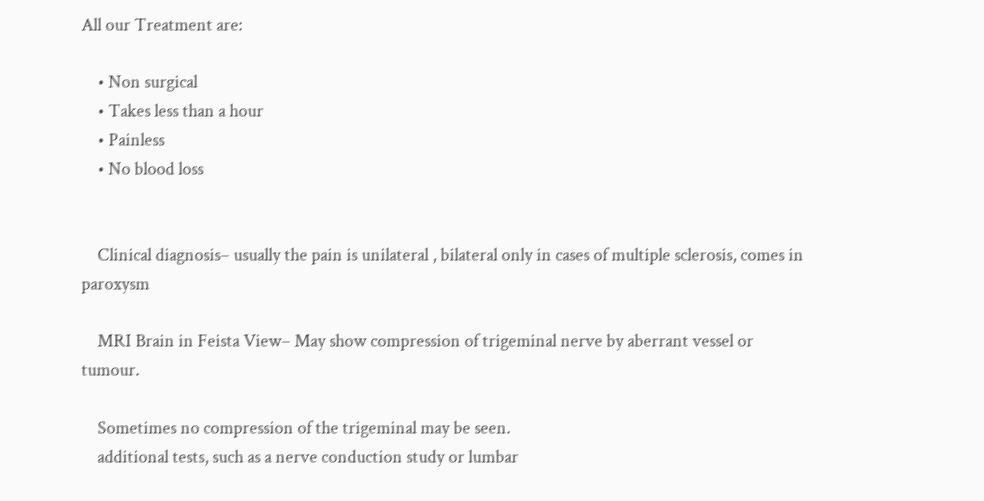All our Treatment are:

    • Non surgical
    • Takes less than a hour
    • Painless
    • No blood loss


    Clinical diagnosis– usually the pain is unilateral , bilateral only in cases of multiple sclerosis, comes in paroxysm

    MRI Brain in Feista View– May show compression of trigeminal nerve by aberrant vessel or tumour.

    Sometimes no compression of the trigeminal may be seen.
    additional tests, such as a nerve conduction study or lumbar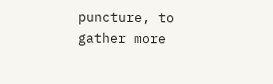puncture, to gather more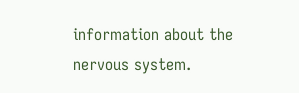information about the nervous system.